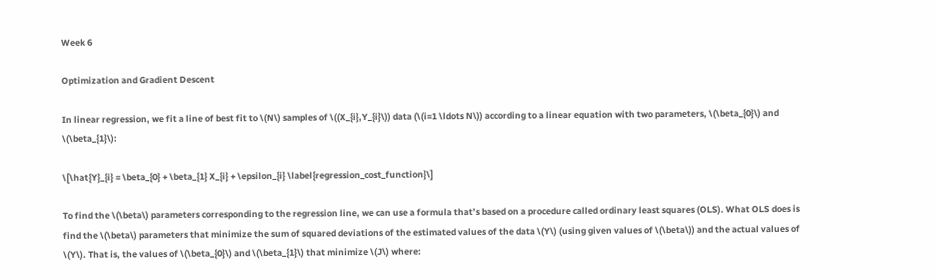Week 6

Optimization and Gradient Descent

In linear regression, we fit a line of best fit to \(N\) samples of \((X_{i},Y_{i}\)) data (\(i=1 \ldots N\)) according to a linear equation with two parameters, \(\beta_{0}\) and \(\beta_{1}\):

\[\hat{Y}_{i} = \beta_{0} + \beta_{1} X_{i} + \epsilon_{i} \label{regression_cost_function}\]

To find the \(\beta\) parameters corresponding to the regression line, we can use a formula that’s based on a procedure called ordinary least squares (OLS). What OLS does is find the \(\beta\) parameters that minimize the sum of squared deviations of the estimated values of the data \(Y\) (using given values of \(\beta\)) and the actual values of \(Y\). That is, the values of \(\beta_{0}\) and \(\beta_{1}\) that minimize \(J\) where: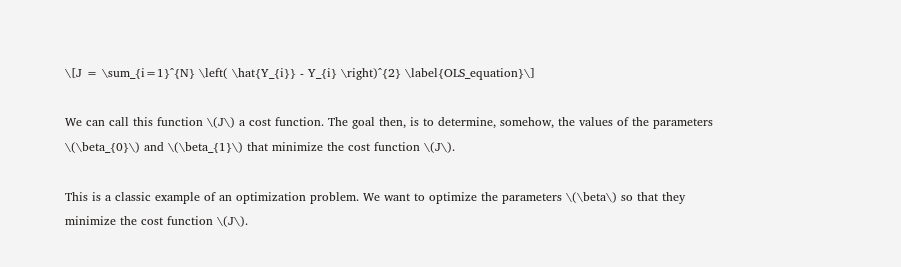\[J = \sum_{i=1}^{N} \left( \hat{Y_{i}} - Y_{i} \right)^{2} \label{OLS_equation}\]

We can call this function \(J\) a cost function. The goal then, is to determine, somehow, the values of the parameters \(\beta_{0}\) and \(\beta_{1}\) that minimize the cost function \(J\).

This is a classic example of an optimization problem. We want to optimize the parameters \(\beta\) so that they minimize the cost function \(J\).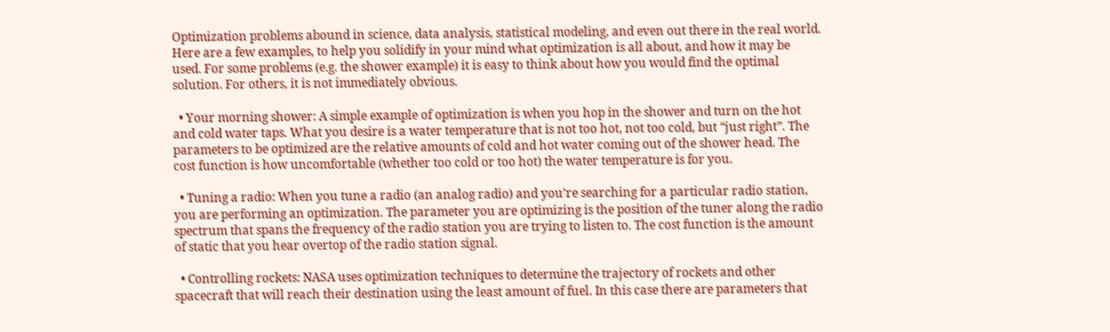Optimization problems abound in science, data analysis, statistical modeling, and even out there in the real world. Here are a few examples, to help you solidify in your mind what optimization is all about, and how it may be used. For some problems (e.g. the shower example) it is easy to think about how you would find the optimal solution. For others, it is not immediately obvious.

  • Your morning shower: A simple example of optimization is when you hop in the shower and turn on the hot and cold water taps. What you desire is a water temperature that is not too hot, not too cold, but “just right”. The parameters to be optimized are the relative amounts of cold and hot water coming out of the shower head. The cost function is how uncomfortable (whether too cold or too hot) the water temperature is for you.

  • Tuning a radio: When you tune a radio (an analog radio) and you’re searching for a particular radio station, you are performing an optimization. The parameter you are optimizing is the position of the tuner along the radio spectrum that spans the frequency of the radio station you are trying to listen to. The cost function is the amount of static that you hear overtop of the radio station signal.

  • Controlling rockets: NASA uses optimization techniques to determine the trajectory of rockets and other spacecraft that will reach their destination using the least amount of fuel. In this case there are parameters that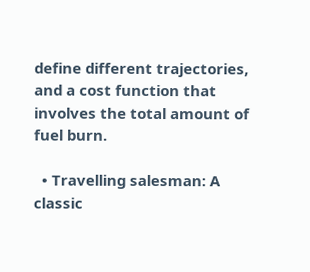define different trajectories, and a cost function that involves the total amount of fuel burn.

  • Travelling salesman: A classic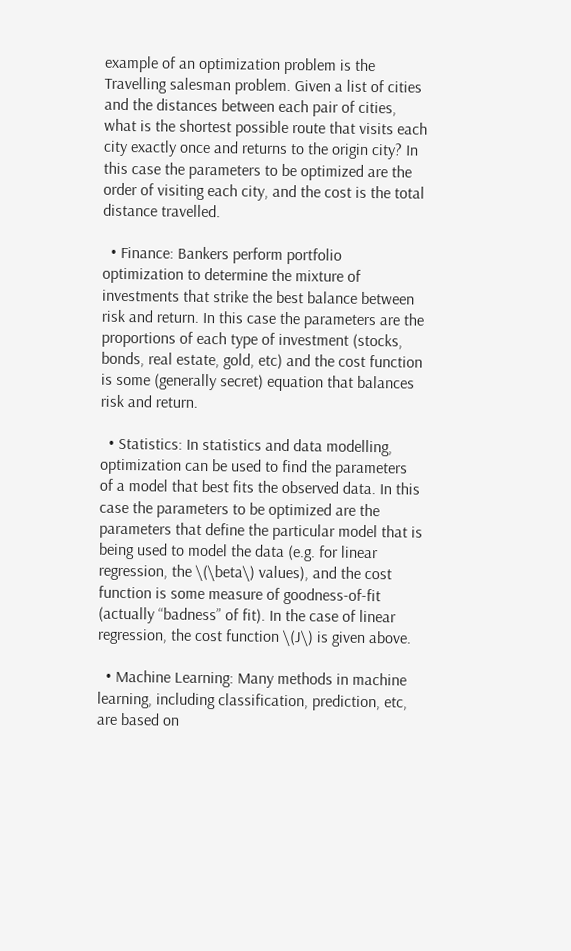example of an optimization problem is the Travelling salesman problem. Given a list of cities and the distances between each pair of cities, what is the shortest possible route that visits each city exactly once and returns to the origin city? In this case the parameters to be optimized are the order of visiting each city, and the cost is the total distance travelled.

  • Finance: Bankers perform portfolio optimization to determine the mixture of investments that strike the best balance between risk and return. In this case the parameters are the proportions of each type of investment (stocks, bonds, real estate, gold, etc) and the cost function is some (generally secret) equation that balances risk and return.

  • Statistics: In statistics and data modelling, optimization can be used to find the parameters of a model that best fits the observed data. In this case the parameters to be optimized are the parameters that define the particular model that is being used to model the data (e.g. for linear regression, the \(\beta\) values), and the cost function is some measure of goodness-of-fit (actually “badness” of fit). In the case of linear regression, the cost function \(J\) is given above.

  • Machine Learning: Many methods in machine learning, including classification, prediction, etc, are based on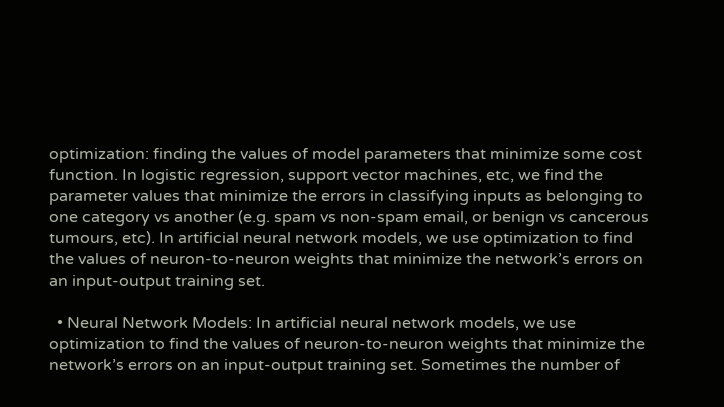optimization: finding the values of model parameters that minimize some cost function. In logistic regression, support vector machines, etc, we find the parameter values that minimize the errors in classifying inputs as belonging to one category vs another (e.g. spam vs non-spam email, or benign vs cancerous tumours, etc). In artificial neural network models, we use optimization to find the values of neuron-to-neuron weights that minimize the network’s errors on an input-output training set.

  • Neural Network Models: In artificial neural network models, we use optimization to find the values of neuron-to-neuron weights that minimize the network’s errors on an input-output training set. Sometimes the number of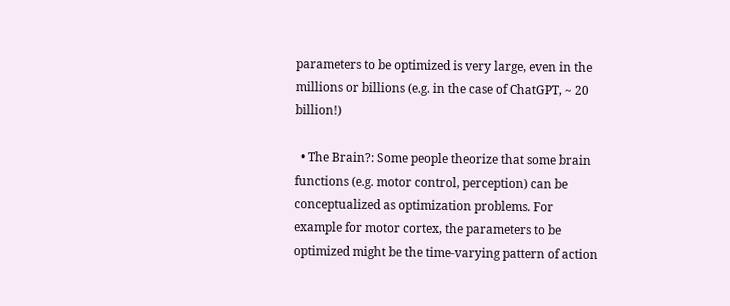parameters to be optimized is very large, even in the millions or billions (e.g. in the case of ChatGPT, ~ 20 billion!)

  • The Brain?: Some people theorize that some brain functions (e.g. motor control, perception) can be conceptualized as optimization problems. For example for motor cortex, the parameters to be optimized might be the time-varying pattern of action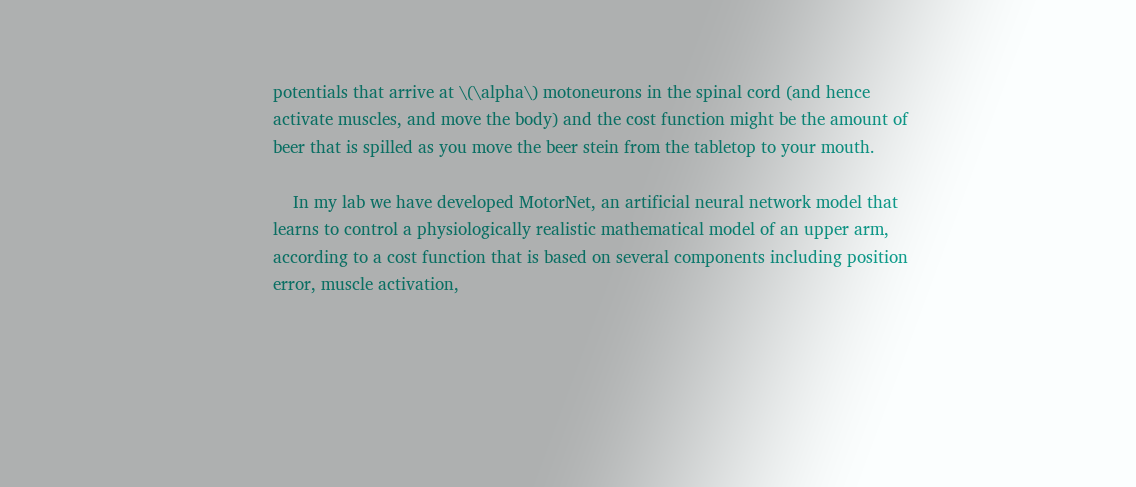potentials that arrive at \(\alpha\) motoneurons in the spinal cord (and hence activate muscles, and move the body) and the cost function might be the amount of beer that is spilled as you move the beer stein from the tabletop to your mouth.

    In my lab we have developed MotorNet, an artificial neural network model that learns to control a physiologically realistic mathematical model of an upper arm, according to a cost function that is based on several components including position error, muscle activation,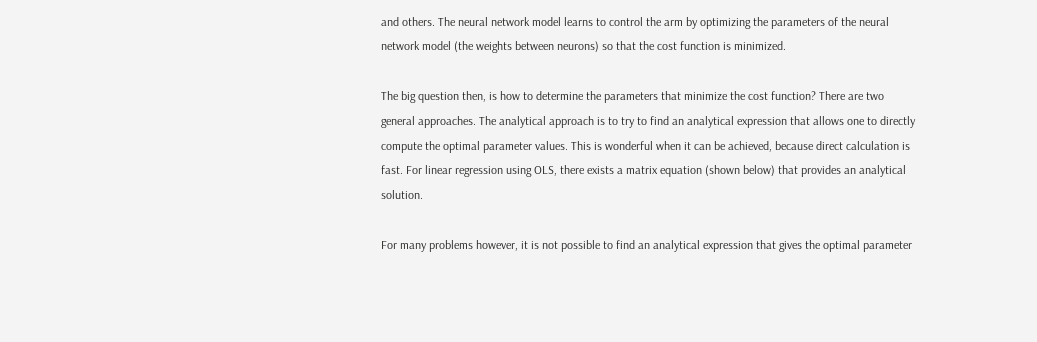and others. The neural network model learns to control the arm by optimizing the parameters of the neural network model (the weights between neurons) so that the cost function is minimized.

The big question then, is how to determine the parameters that minimize the cost function? There are two general approaches. The analytical approach is to try to find an analytical expression that allows one to directly compute the optimal parameter values. This is wonderful when it can be achieved, because direct calculation is fast. For linear regression using OLS, there exists a matrix equation (shown below) that provides an analytical solution.

For many problems however, it is not possible to find an analytical expression that gives the optimal parameter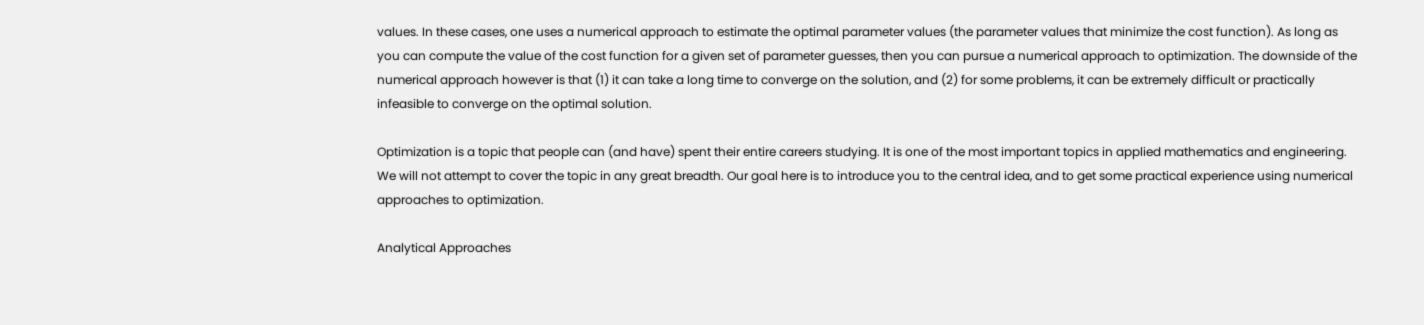values. In these cases, one uses a numerical approach to estimate the optimal parameter values (the parameter values that minimize the cost function). As long as you can compute the value of the cost function for a given set of parameter guesses, then you can pursue a numerical approach to optimization. The downside of the numerical approach however is that (1) it can take a long time to converge on the solution, and (2) for some problems, it can be extremely difficult or practically infeasible to converge on the optimal solution.

Optimization is a topic that people can (and have) spent their entire careers studying. It is one of the most important topics in applied mathematics and engineering. We will not attempt to cover the topic in any great breadth. Our goal here is to introduce you to the central idea, and to get some practical experience using numerical approaches to optimization.

Analytical Approaches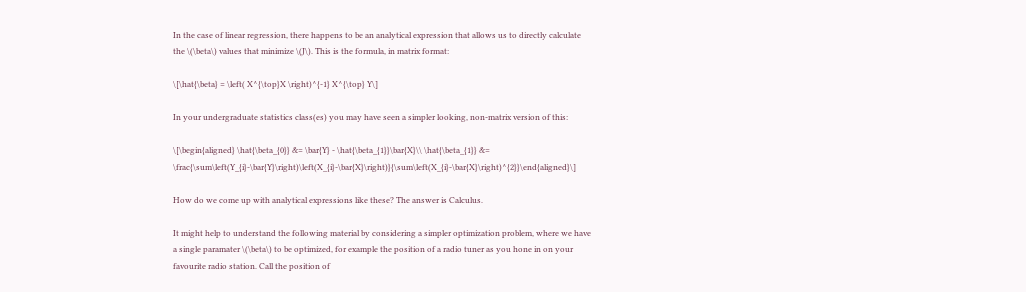In the case of linear regression, there happens to be an analytical expression that allows us to directly calculate the \(\beta\) values that minimize \(J\). This is the formula, in matrix format:

\[\hat{\beta} = \left( X^{\top}X \right)^{-1} X^{\top} Y\]

In your undergraduate statistics class(es) you may have seen a simpler looking, non-matrix version of this:

\[\begin{aligned} \hat{\beta_{0}} &= \bar{Y} - \hat{\beta_{1}}\bar{X}\\ \hat{\beta_{1}} &= \frac{\sum\left(Y_{i}-\bar{Y}\right)\left(X_{i}-\bar{X}\right)}{\sum\left(X_{i}-\bar{X}\right)^{2}}\end{aligned}\]

How do we come up with analytical expressions like these? The answer is Calculus.

It might help to understand the following material by considering a simpler optimization problem, where we have a single paramater \(\beta\) to be optimized, for example the position of a radio tuner as you hone in on your favourite radio station. Call the position of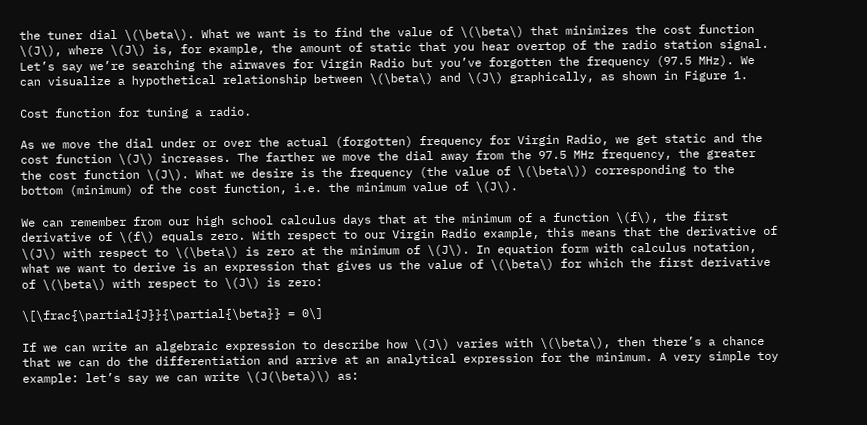the tuner dial \(\beta\). What we want is to find the value of \(\beta\) that minimizes the cost function \(J\), where \(J\) is, for example, the amount of static that you hear overtop of the radio station signal. Let’s say we’re searching the airwaves for Virgin Radio but you’ve forgotten the frequency (97.5 MHz). We can visualize a hypothetical relationship between \(\beta\) and \(J\) graphically, as shown in Figure 1.

Cost function for tuning a radio.

As we move the dial under or over the actual (forgotten) frequency for Virgin Radio, we get static and the cost function \(J\) increases. The farther we move the dial away from the 97.5 MHz frequency, the greater the cost function \(J\). What we desire is the frequency (the value of \(\beta\)) corresponding to the bottom (minimum) of the cost function, i.e. the minimum value of \(J\).

We can remember from our high school calculus days that at the minimum of a function \(f\), the first derivative of \(f\) equals zero. With respect to our Virgin Radio example, this means that the derivative of \(J\) with respect to \(\beta\) is zero at the minimum of \(J\). In equation form with calculus notation, what we want to derive is an expression that gives us the value of \(\beta\) for which the first derivative of \(\beta\) with respect to \(J\) is zero:

\[\frac{\partial{J}}{\partial{\beta}} = 0\]

If we can write an algebraic expression to describe how \(J\) varies with \(\beta\), then there’s a chance that we can do the differentiation and arrive at an analytical expression for the minimum. A very simple toy example: let’s say we can write \(J(\beta)\) as: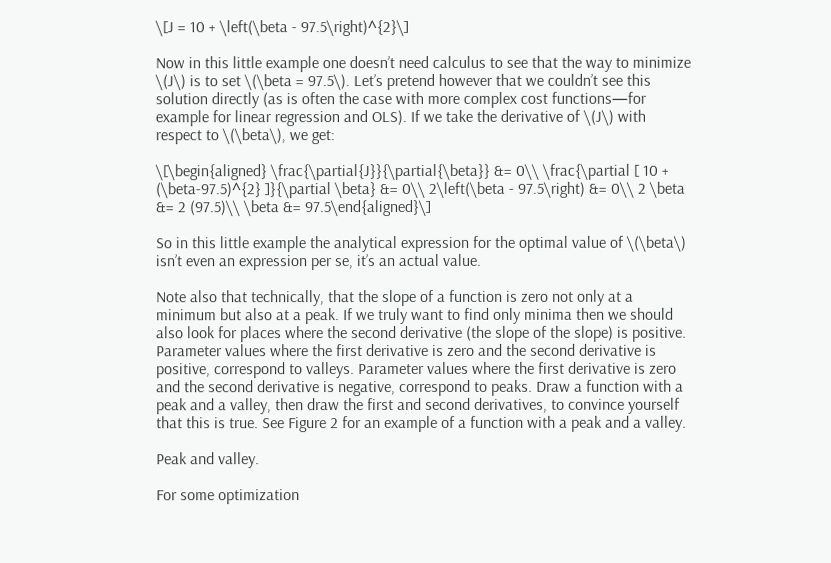\[J = 10 + \left(\beta - 97.5\right)^{2}\]

Now in this little example one doesn’t need calculus to see that the way to minimize \(J\) is to set \(\beta = 97.5\). Let’s pretend however that we couldn’t see this solution directly (as is often the case with more complex cost functions—for example for linear regression and OLS). If we take the derivative of \(J\) with respect to \(\beta\), we get:

\[\begin{aligned} \frac{\partial{J}}{\partial{\beta}} &= 0\\ \frac{\partial [ 10 + (\beta-97.5)^{2} ]}{\partial \beta} &= 0\\ 2\left(\beta - 97.5\right) &= 0\\ 2 \beta &= 2 (97.5)\\ \beta &= 97.5\end{aligned}\]

So in this little example the analytical expression for the optimal value of \(\beta\) isn’t even an expression per se, it’s an actual value.

Note also that technically, that the slope of a function is zero not only at a minimum but also at a peak. If we truly want to find only minima then we should also look for places where the second derivative (the slope of the slope) is positive. Parameter values where the first derivative is zero and the second derivative is positive, correspond to valleys. Parameter values where the first derivative is zero and the second derivative is negative, correspond to peaks. Draw a function with a peak and a valley, then draw the first and second derivatives, to convince yourself that this is true. See Figure 2 for an example of a function with a peak and a valley.

Peak and valley.

For some optimization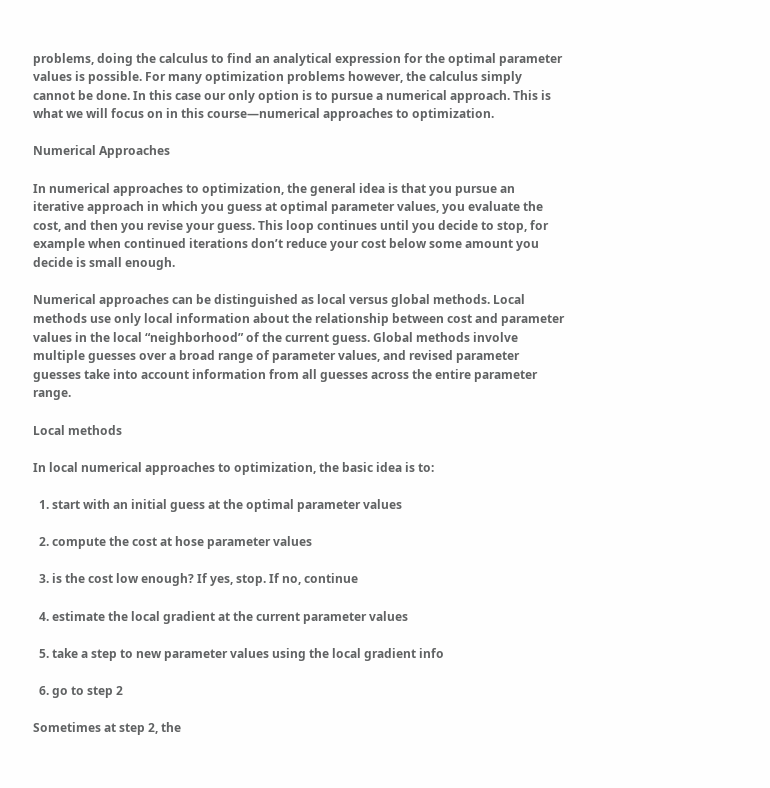problems, doing the calculus to find an analytical expression for the optimal parameter values is possible. For many optimization problems however, the calculus simply cannot be done. In this case our only option is to pursue a numerical approach. This is what we will focus on in this course—numerical approaches to optimization.

Numerical Approaches

In numerical approaches to optimization, the general idea is that you pursue an iterative approach in which you guess at optimal parameter values, you evaluate the cost, and then you revise your guess. This loop continues until you decide to stop, for example when continued iterations don’t reduce your cost below some amount you decide is small enough.

Numerical approaches can be distinguished as local versus global methods. Local methods use only local information about the relationship between cost and parameter values in the local “neighborhood” of the current guess. Global methods involve multiple guesses over a broad range of parameter values, and revised parameter guesses take into account information from all guesses across the entire parameter range.

Local methods

In local numerical approaches to optimization, the basic idea is to:

  1. start with an initial guess at the optimal parameter values

  2. compute the cost at hose parameter values

  3. is the cost low enough? If yes, stop. If no, continue

  4. estimate the local gradient at the current parameter values

  5. take a step to new parameter values using the local gradient info

  6. go to step 2

Sometimes at step 2, the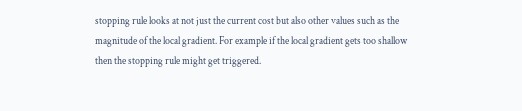stopping rule looks at not just the current cost but also other values such as the magnitude of the local gradient. For example if the local gradient gets too shallow then the stopping rule might get triggered.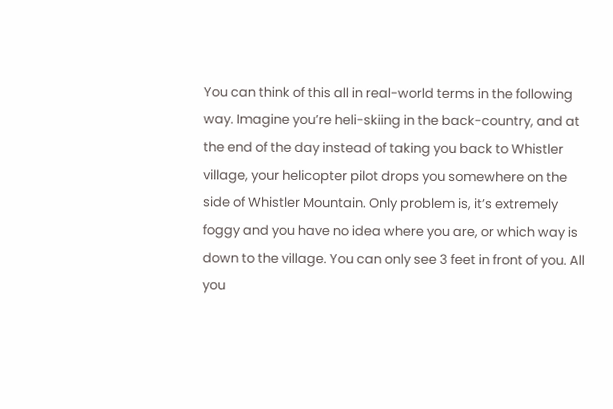You can think of this all in real-world terms in the following way. Imagine you’re heli-skiing in the back-country, and at the end of the day instead of taking you back to Whistler village, your helicopter pilot drops you somewhere on the side of Whistler Mountain. Only problem is, it’s extremely foggy and you have no idea where you are, or which way is down to the village. You can only see 3 feet in front of you. All you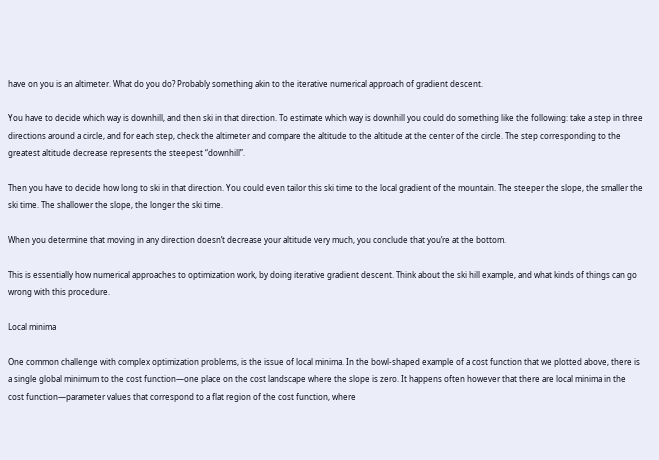have on you is an altimeter. What do you do? Probably something akin to the iterative numerical approach of gradient descent.

You have to decide which way is downhill, and then ski in that direction. To estimate which way is downhill you could do something like the following: take a step in three directions around a circle, and for each step, check the altimeter and compare the altitude to the altitude at the center of the circle. The step corresponding to the greatest altitude decrease represents the steepest “downhill”.

Then you have to decide how long to ski in that direction. You could even tailor this ski time to the local gradient of the mountain. The steeper the slope, the smaller the ski time. The shallower the slope, the longer the ski time.

When you determine that moving in any direction doesn’t decrease your altitude very much, you conclude that you’re at the bottom.

This is essentially how numerical approaches to optimization work, by doing iterative gradient descent. Think about the ski hill example, and what kinds of things can go wrong with this procedure.

Local minima

One common challenge with complex optimization problems, is the issue of local minima. In the bowl-shaped example of a cost function that we plotted above, there is a single global minimum to the cost function—one place on the cost landscape where the slope is zero. It happens often however that there are local minima in the cost function—parameter values that correspond to a flat region of the cost function, where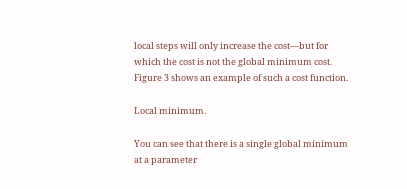local steps will only increase the cost—but for which the cost is not the global minimum cost. Figure 3 shows an example of such a cost function.

Local minimum.

You can see that there is a single global minimum at a parameter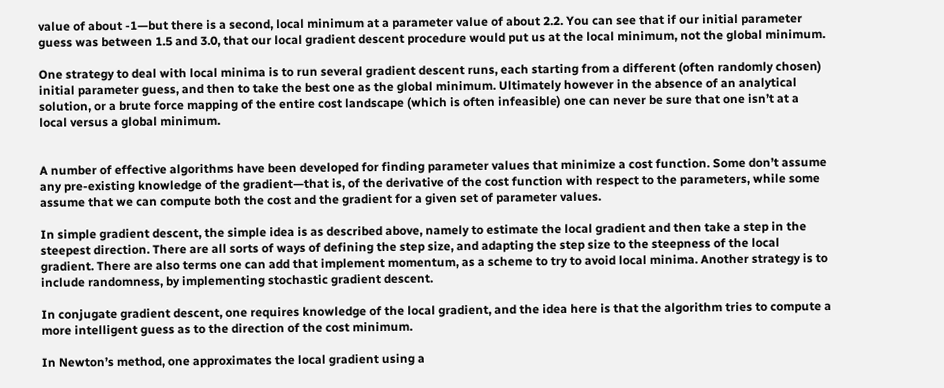value of about -1—but there is a second, local minimum at a parameter value of about 2.2. You can see that if our initial parameter guess was between 1.5 and 3.0, that our local gradient descent procedure would put us at the local minimum, not the global minimum.

One strategy to deal with local minima is to run several gradient descent runs, each starting from a different (often randomly chosen) initial parameter guess, and then to take the best one as the global minimum. Ultimately however in the absence of an analytical solution, or a brute force mapping of the entire cost landscape (which is often infeasible) one can never be sure that one isn’t at a local versus a global minimum.


A number of effective algorithms have been developed for finding parameter values that minimize a cost function. Some don’t assume any pre-existing knowledge of the gradient—that is, of the derivative of the cost function with respect to the parameters, while some assume that we can compute both the cost and the gradient for a given set of parameter values.

In simple gradient descent, the simple idea is as described above, namely to estimate the local gradient and then take a step in the steepest direction. There are all sorts of ways of defining the step size, and adapting the step size to the steepness of the local gradient. There are also terms one can add that implement momentum, as a scheme to try to avoid local minima. Another strategy is to include randomness, by implementing stochastic gradient descent.

In conjugate gradient descent, one requires knowledge of the local gradient, and the idea here is that the algorithm tries to compute a more intelligent guess as to the direction of the cost minimum.

In Newton’s method, one approximates the local gradient using a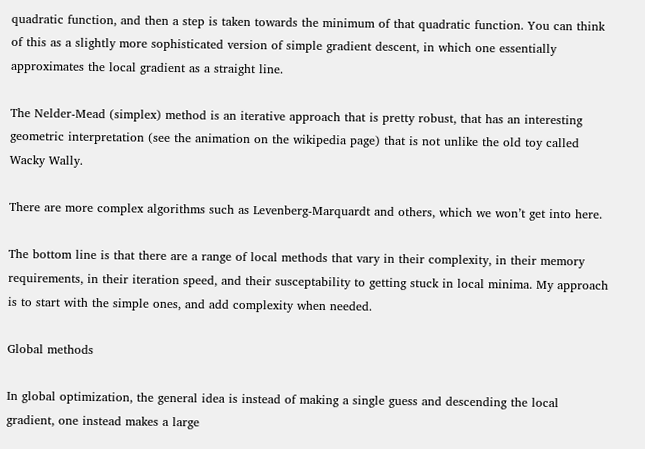quadratic function, and then a step is taken towards the minimum of that quadratic function. You can think of this as a slightly more sophisticated version of simple gradient descent, in which one essentially approximates the local gradient as a straight line.

The Nelder-Mead (simplex) method is an iterative approach that is pretty robust, that has an interesting geometric interpretation (see the animation on the wikipedia page) that is not unlike the old toy called Wacky Wally.

There are more complex algorithms such as Levenberg-Marquardt and others, which we won’t get into here.

The bottom line is that there are a range of local methods that vary in their complexity, in their memory requirements, in their iteration speed, and their susceptability to getting stuck in local minima. My approach is to start with the simple ones, and add complexity when needed.

Global methods

In global optimization, the general idea is instead of making a single guess and descending the local gradient, one instead makes a large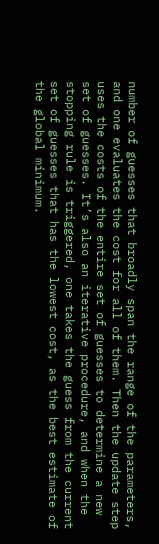number of guesses that broadly span the range of the parameters, and one evaluates the cost for all of them. Then the update step uses the costs of the entire set of guesses to determine a new set of guesses. It’s also an iterative procedure, and when the stopping rule is triggered, one takes the guess from the current set of guesses that has the lowest cost, as the best estimate of the global minimum.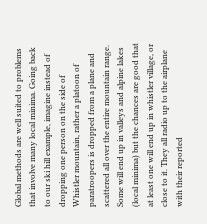Global methods are well suited to problems that involve many local minima. Going back to our ski hill example, imagine instead of dropping one person on the side of Whistler mountain, rather a platoon of paratroopers is dropped from a plane and scattered all over the entire mountain range. Some will end up in valleys and alpine lakes (local minima) but the chances are good that at least one will end up in whistler village, or close to it. They all radio up to the airplane with their reported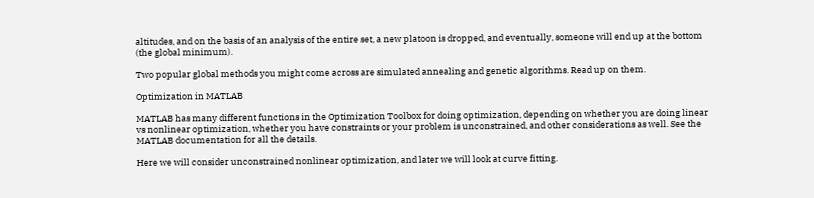altitudes, and on the basis of an analysis of the entire set, a new platoon is dropped, and eventually, someone will end up at the bottom (the global minimum).

Two popular global methods you might come across are simulated annealing and genetic algorithms. Read up on them.

Optimization in MATLAB

MATLAB has many different functions in the Optimization Toolbox for doing optimization, depending on whether you are doing linear vs nonlinear optimization, whether you have constraints or your problem is unconstrained, and other considerations as well. See the MATLAB documentation for all the details.

Here we will consider unconstrained nonlinear optimization, and later we will look at curve fitting.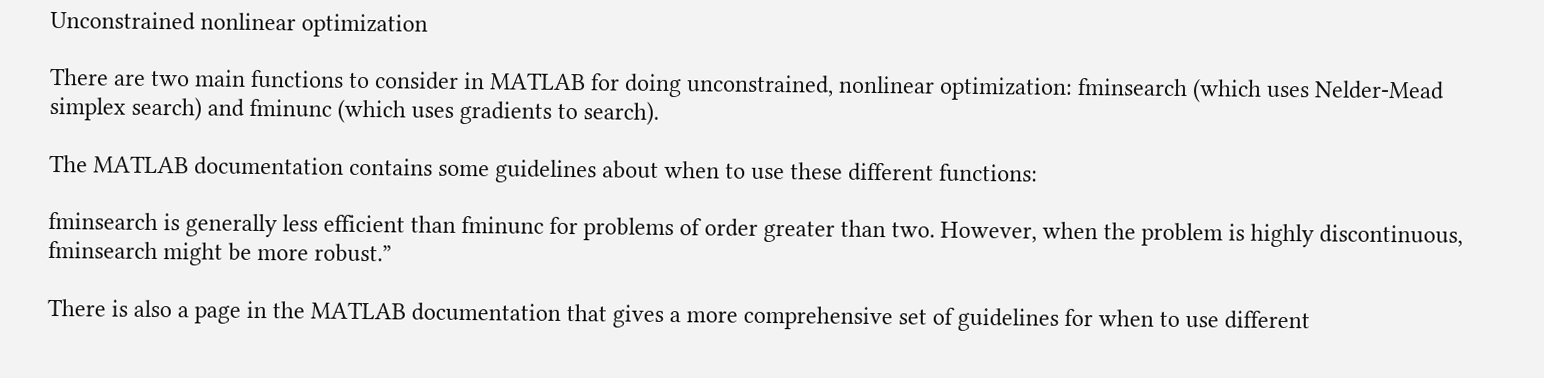Unconstrained nonlinear optimization

There are two main functions to consider in MATLAB for doing unconstrained, nonlinear optimization: fminsearch (which uses Nelder-Mead simplex search) and fminunc (which uses gradients to search).

The MATLAB documentation contains some guidelines about when to use these different functions:

fminsearch is generally less efficient than fminunc for problems of order greater than two. However, when the problem is highly discontinuous, fminsearch might be more robust.”

There is also a page in the MATLAB documentation that gives a more comprehensive set of guidelines for when to use different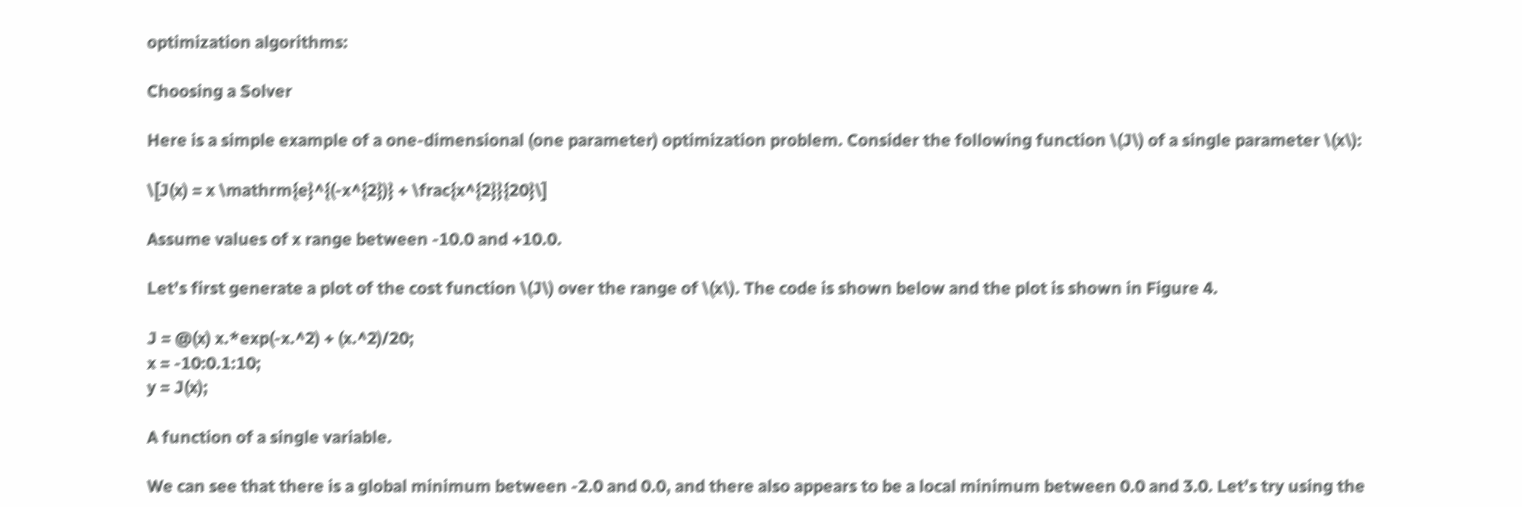optimization algorithms:

Choosing a Solver

Here is a simple example of a one-dimensional (one parameter) optimization problem. Consider the following function \(J\) of a single parameter \(x\):

\[J(x) = x \mathrm{e}^{(-x^{2})} + \frac{x^{2}}{20}\]

Assume values of x range between -10.0 and +10.0.

Let’s first generate a plot of the cost function \(J\) over the range of \(x\). The code is shown below and the plot is shown in Figure 4.

J = @(x) x.*exp(-x.^2) + (x.^2)/20;
x = -10:0.1:10;
y = J(x);

A function of a single variable.

We can see that there is a global minimum between -2.0 and 0.0, and there also appears to be a local minimum between 0.0 and 3.0. Let’s try using the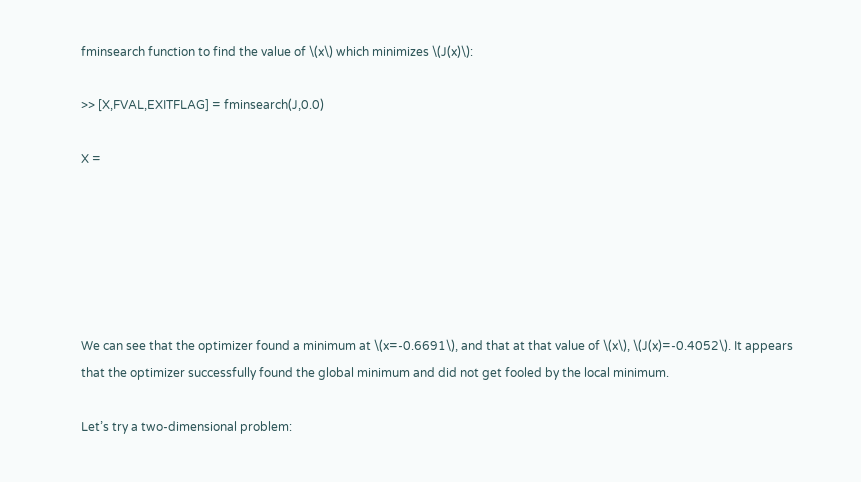fminsearch function to find the value of \(x\) which minimizes \(J(x)\):

>> [X,FVAL,EXITFLAG] = fminsearch(J,0.0)

X =






We can see that the optimizer found a minimum at \(x=-0.6691\), and that at that value of \(x\), \(J(x)=-0.4052\). It appears that the optimizer successfully found the global minimum and did not get fooled by the local minimum.

Let’s try a two-dimensional problem: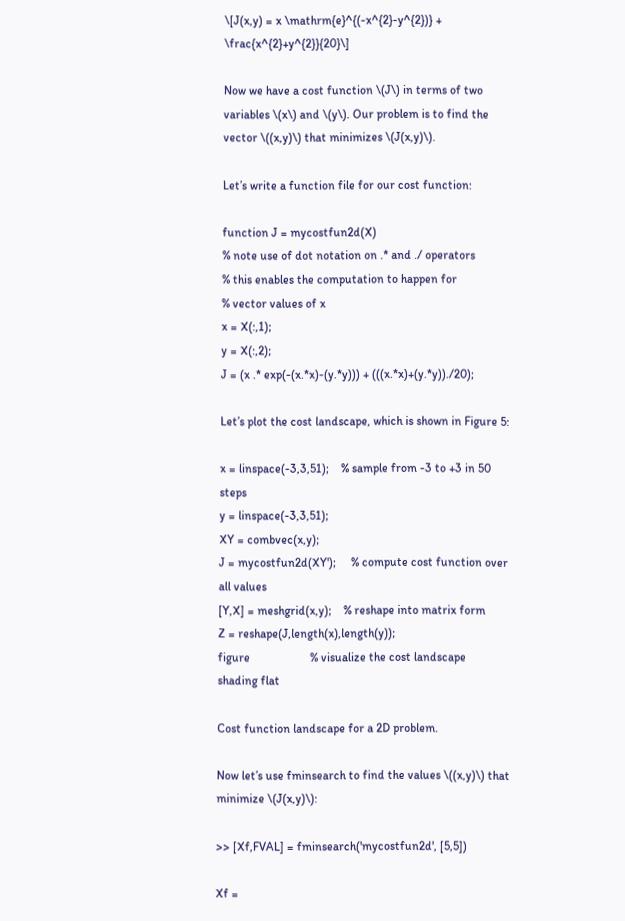\[J(x,y) = x \mathrm{e}^{(-x^{2}-y^{2})} + \frac{x^{2}+y^{2}}{20}\]

Now we have a cost function \(J\) in terms of two variables \(x\) and \(y\). Our problem is to find the vector \((x,y)\) that minimizes \(J(x,y)\).

Let’s write a function file for our cost function:

function J = mycostfun2d(X)
% note use of dot notation on .* and ./ operators
% this enables the computation to happen for
% vector values of x
x = X(:,1);
y = X(:,2);
J = (x .* exp(-(x.*x)-(y.*y))) + (((x.*x)+(y.*y))./20);

Let’s plot the cost landscape, which is shown in Figure 5:

x = linspace(-3,3,51);    % sample from -3 to +3 in 50 steps
y = linspace(-3,3,51);
XY = combvec(x,y);
J = mycostfun2d(XY');     % compute cost function over all values
[Y,X] = meshgrid(x,y);    % reshape into matrix form
Z = reshape(J,length(x),length(y));
figure                    % visualize the cost landscape
shading flat

Cost function landscape for a 2D problem.

Now let’s use fminsearch to find the values \((x,y)\) that minimize \(J(x,y)\):

>> [Xf,FVAL] = fminsearch('mycostfun2d', [5,5])

Xf =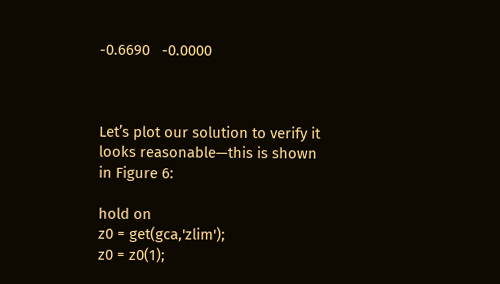-0.6690   -0.0000



Let’s plot our solution to verify it looks reasonable—this is shown in Figure 6:

hold on
z0 = get(gca,'zlim');
z0 = z0(1);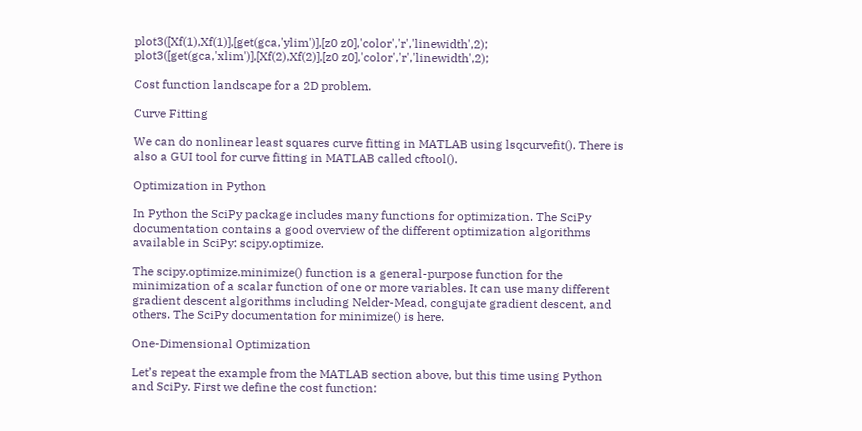plot3([Xf(1),Xf(1)],[get(gca,'ylim')],[z0 z0],'color','r','linewidth',2);
plot3([get(gca,'xlim')],[Xf(2),Xf(2)],[z0 z0],'color','r','linewidth',2);

Cost function landscape for a 2D problem.

Curve Fitting

We can do nonlinear least squares curve fitting in MATLAB using lsqcurvefit(). There is also a GUI tool for curve fitting in MATLAB called cftool().

Optimization in Python

In Python the SciPy package includes many functions for optimization. The SciPy documentation contains a good overview of the different optimization algorithms available in SciPy: scipy.optimize.

The scipy.optimize.minimize() function is a general-purpose function for the minimization of a scalar function of one or more variables. It can use many different gradient descent algorithms including Nelder-Mead, congujate gradient descent, and others. The SciPy documentation for minimize() is here.

One-Dimensional Optimization

Let’s repeat the example from the MATLAB section above, but this time using Python and SciPy. First we define the cost function: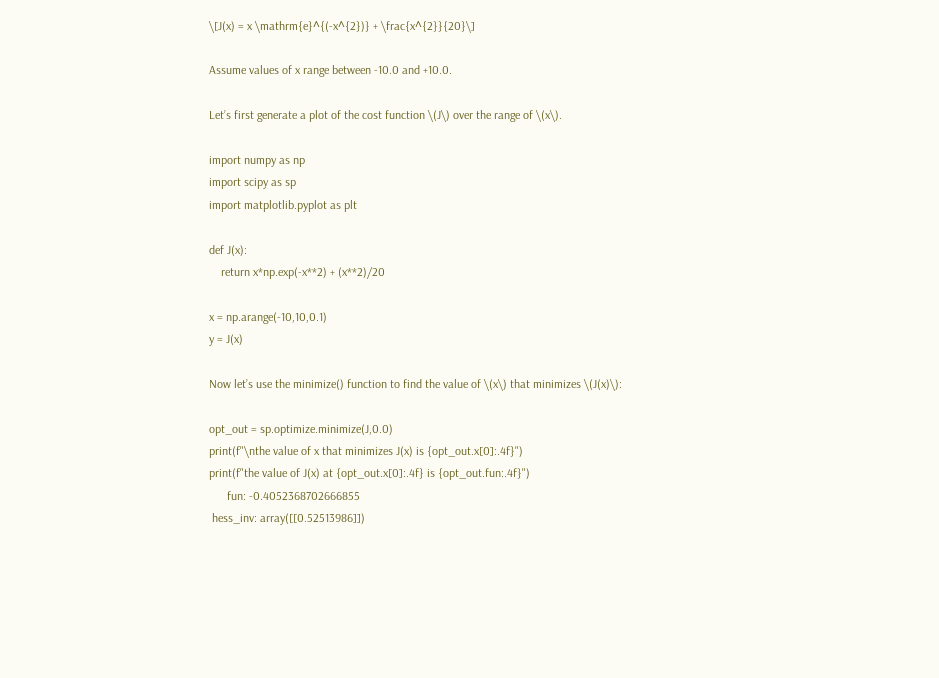\[J(x) = x \mathrm{e}^{(-x^{2})} + \frac{x^{2}}{20}\]

Assume values of x range between -10.0 and +10.0.

Let’s first generate a plot of the cost function \(J\) over the range of \(x\).

import numpy as np
import scipy as sp
import matplotlib.pyplot as plt

def J(x):
    return x*np.exp(-x**2) + (x**2)/20

x = np.arange(-10,10,0.1)
y = J(x)

Now let’s use the minimize() function to find the value of \(x\) that minimizes \(J(x)\):

opt_out = sp.optimize.minimize(J,0.0)
print(f"\nthe value of x that minimizes J(x) is {opt_out.x[0]:.4f}")
print(f"the value of J(x) at {opt_out.x[0]:.4f} is {opt_out.fun:.4f}")
      fun: -0.4052368702666855
 hess_inv: array([[0.52513986]])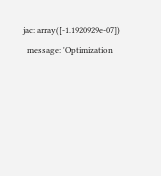jac: array([-1.1920929e-07])
  message: 'Optimization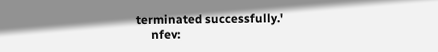terminated successfully.'
     nfev: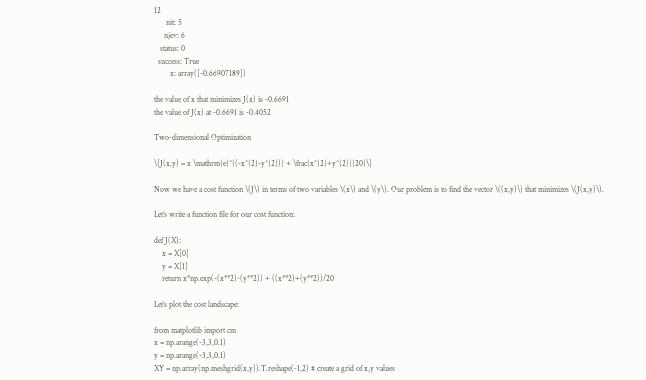12
      nit: 5
     njev: 6
   status: 0
  success: True
        x: array([-0.66907189])

the value of x that minimizes J(x) is -0.6691
the value of J(x) at -0.6691 is -0.4052

Two-dimensional Optimization

\[J(x,y) = x \mathrm{e}^{(-x^{2}-y^{2})} + \frac{x^{2}+y^{2}}{20}\]

Now we have a cost function \(J\) in terms of two variables \(x\) and \(y\). Our problem is to find the vector \((x,y)\) that minimizes \(J(x,y)\).

Let’s write a function file for our cost function:

def J(X):
    x = X[0]
    y = X[1]
    return x*np.exp(-(x**2)-(y**2)) + ((x**2)+(y**2))/20

Let’s plot the cost landscape:

from matplotlib import cm
x = np.arange(-3,3,0.1)
y = np.arange(-3,3,0.1)
XY = np.array(np.meshgrid(x,y)).T.reshape(-1,2) # create a grid of x,y values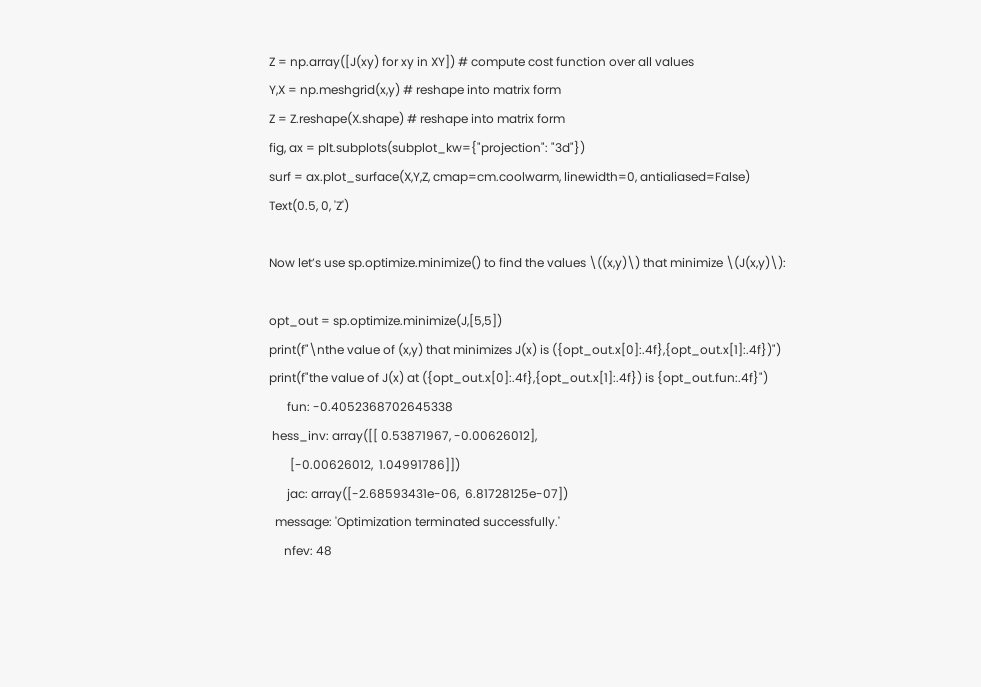Z = np.array([J(xy) for xy in XY]) # compute cost function over all values
Y,X = np.meshgrid(x,y) # reshape into matrix form
Z = Z.reshape(X.shape) # reshape into matrix form
fig, ax = plt.subplots(subplot_kw={"projection": "3d"})
surf = ax.plot_surface(X,Y,Z, cmap=cm.coolwarm, linewidth=0, antialiased=False)
Text(0.5, 0, 'Z')

Now let’s use sp.optimize.minimize() to find the values \((x,y)\) that minimize \(J(x,y)\):

opt_out = sp.optimize.minimize(J,[5,5])
print(f"\nthe value of (x,y) that minimizes J(x) is ({opt_out.x[0]:.4f},{opt_out.x[1]:.4f})")
print(f"the value of J(x) at ({opt_out.x[0]:.4f},{opt_out.x[1]:.4f}) is {opt_out.fun:.4f}")
      fun: -0.4052368702645338
 hess_inv: array([[ 0.53871967, -0.00626012],
       [-0.00626012,  1.04991786]])
      jac: array([-2.68593431e-06,  6.81728125e-07])
  message: 'Optimization terminated successfully.'
     nfev: 48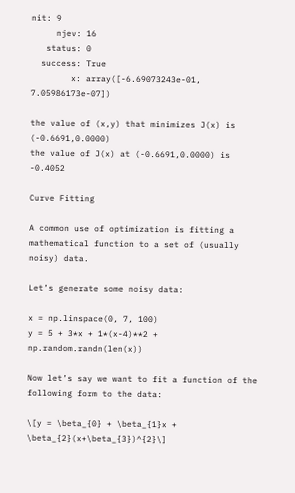nit: 9
     njev: 16
   status: 0
  success: True
        x: array([-6.69073243e-01,  7.05986173e-07])

the value of (x,y) that minimizes J(x) is (-0.6691,0.0000)
the value of J(x) at (-0.6691,0.0000) is -0.4052

Curve Fitting

A common use of optimization is fitting a mathematical function to a set of (usually noisy) data.

Let’s generate some noisy data:

x = np.linspace(0, 7, 100)
y = 5 + 3*x + 1*(x-4)**2 + np.random.randn(len(x))

Now let’s say we want to fit a function of the following form to the data:

\[y = \beta_{0} + \beta_{1}x + \beta_{2}(x+\beta_{3})^{2}\]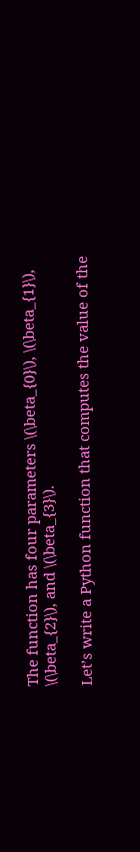The function has four parameters \(\beta_{0}\), \(\beta_{1}\), \(\beta_{2}\), and \(\beta_{3}\).

Let’s write a Python function that computes the value of the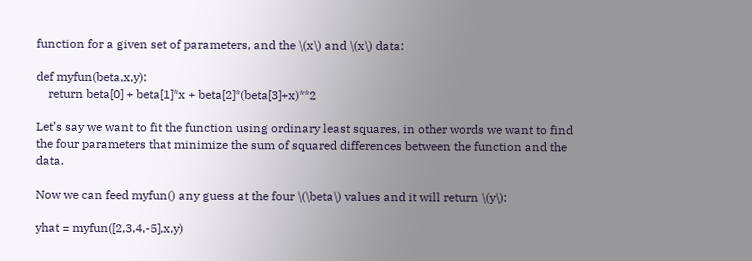function for a given set of parameters, and the \(x\) and \(x\) data:

def myfun(beta,x,y):
    return beta[0] + beta[1]*x + beta[2]*(beta[3]+x)**2

Let’s say we want to fit the function using ordinary least squares, in other words we want to find the four parameters that minimize the sum of squared differences between the function and the data.

Now we can feed myfun() any guess at the four \(\beta\) values and it will return \(y\):

yhat = myfun([2,3,4,-5],x,y)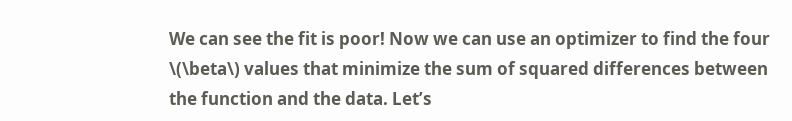We can see the fit is poor! Now we can use an optimizer to find the four \(\beta\) values that minimize the sum of squared differences between the function and the data. Let’s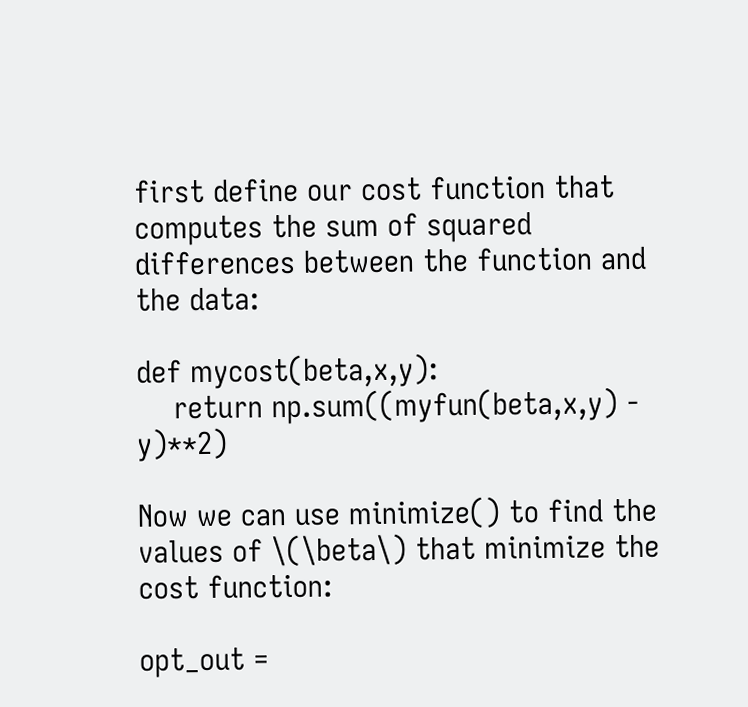first define our cost function that computes the sum of squared differences between the function and the data:

def mycost(beta,x,y):
    return np.sum((myfun(beta,x,y) - y)**2)

Now we can use minimize() to find the values of \(\beta\) that minimize the cost function:

opt_out =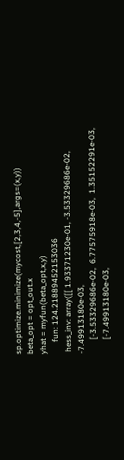sp.optimize.minimize(mycost,[2,3,4,-5],args=(x,y))
beta_opt = opt_out.x
yhat = myfun(beta_opt,x,y)
      fun: 124.21889452153036
 hess_inv: array([[ 1.93371230e-01, -3.53329686e-02, -7.49913180e-03,
       [-3.53329686e-02,  6.77575918e-03,  1.35152291e-03,
       [-7.49913180e-03,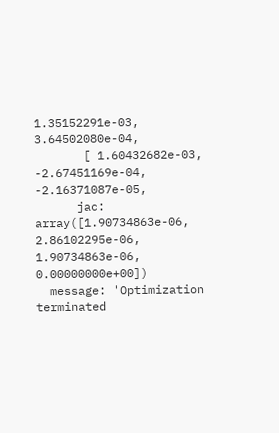1.35152291e-03,  3.64502080e-04,
       [ 1.60432682e-03, -2.67451169e-04, -2.16371087e-05,
      jac: array([1.90734863e-06, 2.86102295e-06, 1.90734863e-06, 0.00000000e+00])
  message: 'Optimization terminated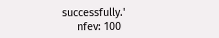successfully.'
     nfev: 100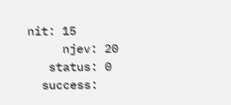nit: 15
     njev: 20
   status: 0
  success: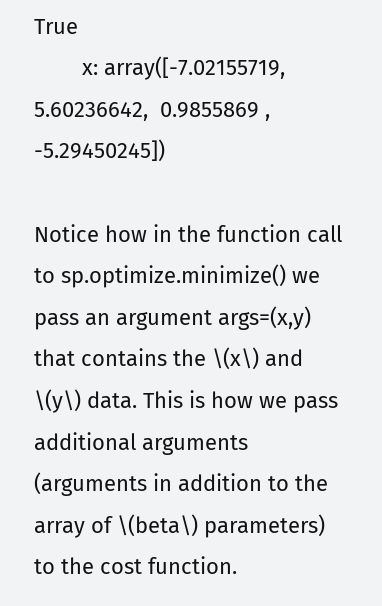True
        x: array([-7.02155719,  5.60236642,  0.9855869 , -5.29450245])

Notice how in the function call to sp.optimize.minimize() we pass an argument args=(x,y) that contains the \(x\) and \(y\) data. This is how we pass additional arguments (arguments in addition to the array of \(beta\) parameters) to the cost function.